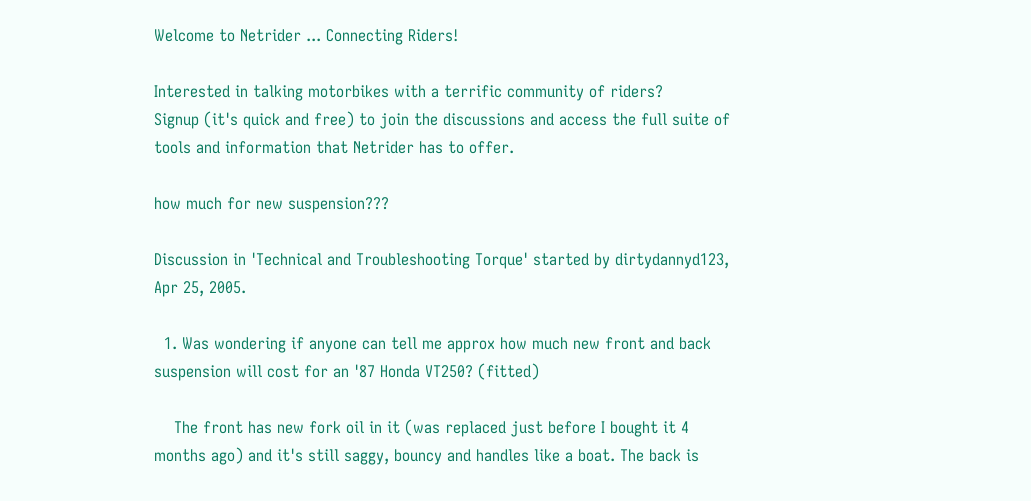Welcome to Netrider ... Connecting Riders!

Interested in talking motorbikes with a terrific community of riders?
Signup (it's quick and free) to join the discussions and access the full suite of tools and information that Netrider has to offer.

how much for new suspension???

Discussion in 'Technical and Troubleshooting Torque' started by dirtydannyd123, Apr 25, 2005.

  1. Was wondering if anyone can tell me approx how much new front and back suspension will cost for an '87 Honda VT250? (fitted)

    The front has new fork oil in it (was replaced just before I bought it 4 months ago) and it's still saggy, bouncy and handles like a boat. The back is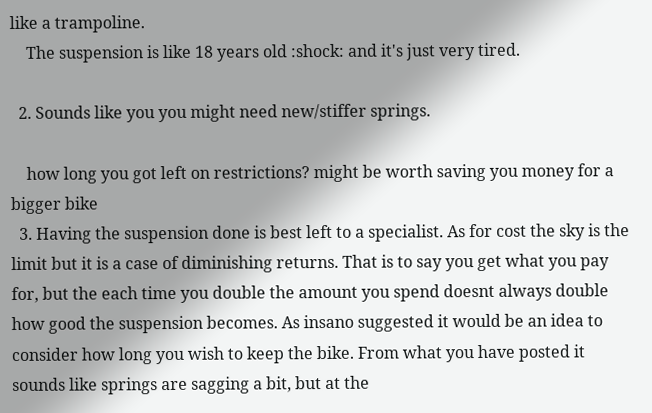like a trampoline.
    The suspension is like 18 years old :shock: and it's just very tired.

  2. Sounds like you you might need new/stiffer springs.

    how long you got left on restrictions? might be worth saving you money for a bigger bike
  3. Having the suspension done is best left to a specialist. As for cost the sky is the limit but it is a case of diminishing returns. That is to say you get what you pay for, but the each time you double the amount you spend doesnt always double how good the suspension becomes. As insano suggested it would be an idea to consider how long you wish to keep the bike. From what you have posted it sounds like springs are sagging a bit, but at the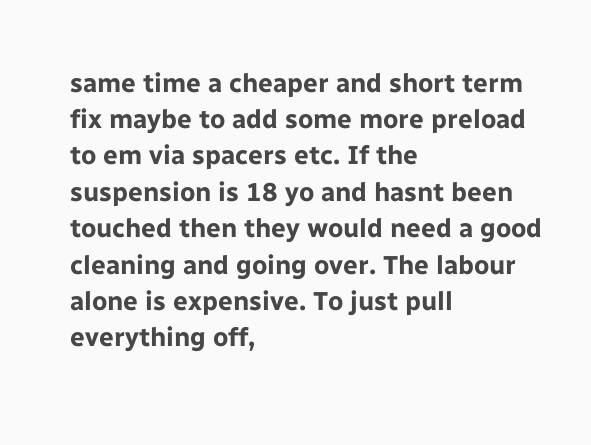same time a cheaper and short term fix maybe to add some more preload to em via spacers etc. If the suspension is 18 yo and hasnt been touched then they would need a good cleaning and going over. The labour alone is expensive. To just pull everything off,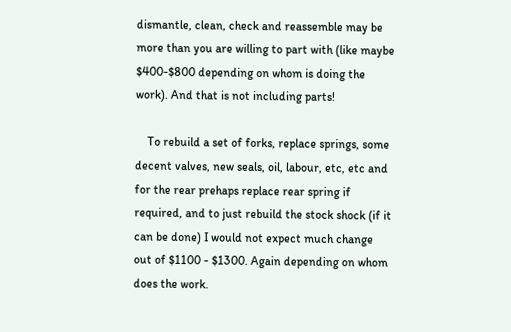dismantle, clean, check and reassemble may be more than you are willing to part with (like maybe $400-$800 depending on whom is doing the work). And that is not including parts!

    To rebuild a set of forks, replace springs, some decent valves, new seals, oil, labour, etc, etc and for the rear prehaps replace rear spring if required, and to just rebuild the stock shock (if it can be done) I would not expect much change out of $1100 - $1300. Again depending on whom does the work.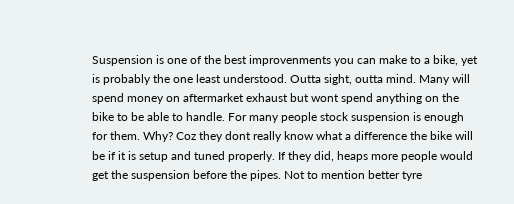Suspension is one of the best improvenments you can make to a bike, yet is probably the one least understood. Outta sight, outta mind. Many will spend money on aftermarket exhaust but wont spend anything on the bike to be able to handle. For many people stock suspension is enough for them. Why? Coz they dont really know what a difference the bike will be if it is setup and tuned properly. If they did, heaps more people would get the suspension before the pipes. Not to mention better tyre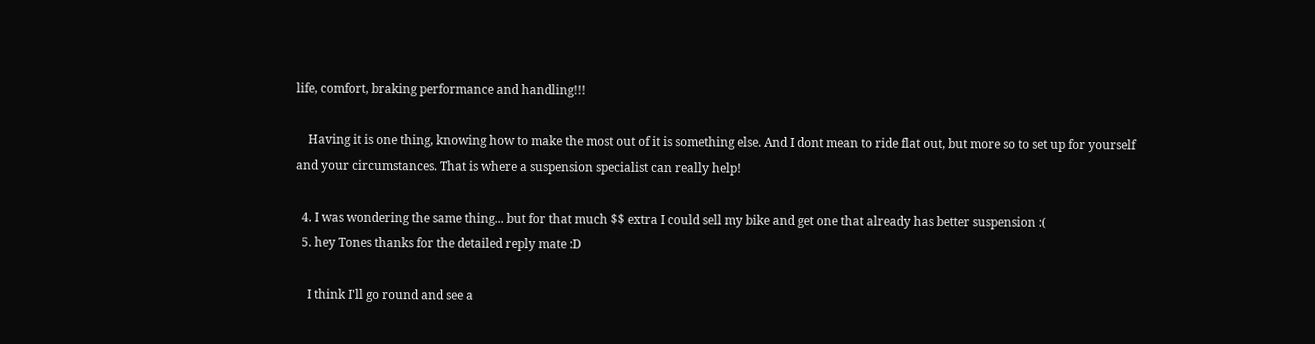life, comfort, braking performance and handling!!!

    Having it is one thing, knowing how to make the most out of it is something else. And I dont mean to ride flat out, but more so to set up for yourself and your circumstances. That is where a suspension specialist can really help!

  4. I was wondering the same thing... but for that much $$ extra I could sell my bike and get one that already has better suspension :(
  5. hey Tones thanks for the detailed reply mate :D

    I think I'll go round and see a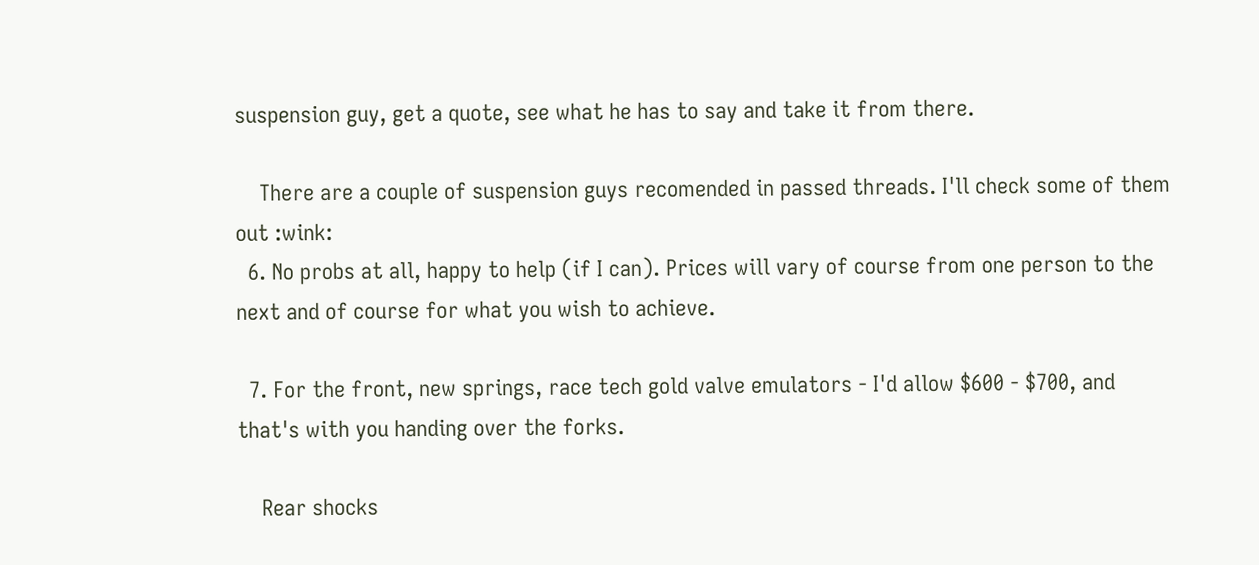suspension guy, get a quote, see what he has to say and take it from there.

    There are a couple of suspension guys recomended in passed threads. I'll check some of them out :wink:
  6. No probs at all, happy to help (if I can). Prices will vary of course from one person to the next and of course for what you wish to achieve.

  7. For the front, new springs, race tech gold valve emulators - I'd allow $600 - $700, and that's with you handing over the forks.

    Rear shocks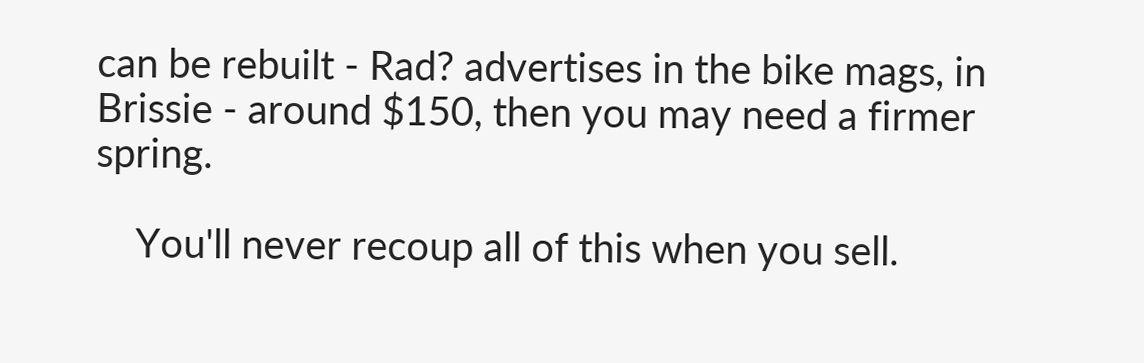can be rebuilt - Rad? advertises in the bike mags, in Brissie - around $150, then you may need a firmer spring.

    You'll never recoup all of this when you sell.